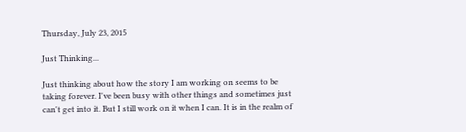Thursday, July 23, 2015

Just Thinking...

Just thinking about how the story I am working on seems to be taking forever. I've been busy with other things and sometimes just can't get into it. But I still work on it when I can. It is in the realm of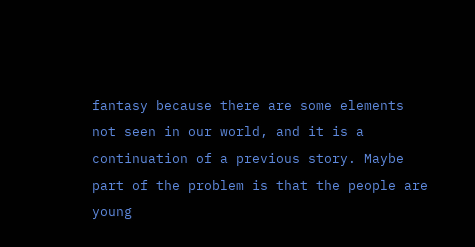fantasy because there are some elements not seen in our world, and it is a continuation of a previous story. Maybe part of the problem is that the people are young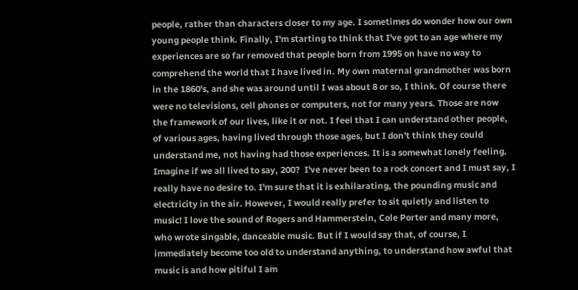people, rather than characters closer to my age. I sometimes do wonder how our own young people think. Finally, I'm starting to think that I've got to an age where my experiences are so far removed that people born from 1995 on have no way to comprehend the world that I have lived in. My own maternal grandmother was born in the 1860's, and she was around until I was about 8 or so, I think. Of course there were no televisions, cell phones or computers, not for many years. Those are now the framework of our lives, like it or not. I feel that I can understand other people, of various ages, having lived through those ages, but I don't think they could understand me, not having had those experiences. It is a somewhat lonely feeling. Imagine if we all lived to say, 200?  I've never been to a rock concert and I must say, I really have no desire to. I'm sure that it is exhilarating, the pounding music and electricity in the air. However, I would really prefer to sit quietly and listen to music! I love the sound of Rogers and Hammerstein, Cole Porter and many more, who wrote singable, danceable music. But if I would say that, of course, I immediately become too old to understand anything, to understand how awful that music is and how pitiful I am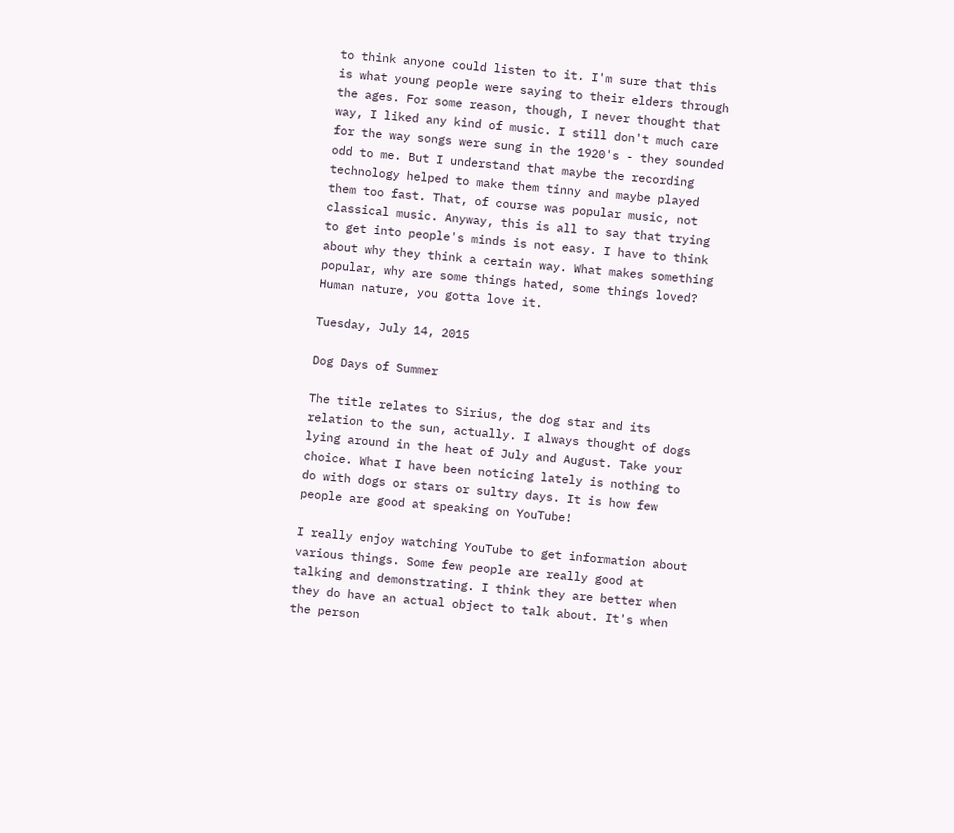to think anyone could listen to it. I'm sure that this is what young people were saying to their elders through the ages. For some reason, though, I never thought that way, I liked any kind of music. I still don't much care for the way songs were sung in the 1920's - they sounded odd to me. But I understand that maybe the recording technology helped to make them tinny and maybe played them too fast. That, of course was popular music, not classical music. Anyway, this is all to say that trying to get into people's minds is not easy. I have to think about why they think a certain way. What makes something popular, why are some things hated, some things loved? Human nature, you gotta love it.

Tuesday, July 14, 2015

Dog Days of Summer

The title relates to Sirius, the dog star and its relation to the sun, actually. I always thought of dogs lying around in the heat of July and August. Take your choice. What I have been noticing lately is nothing to do with dogs or stars or sultry days. It is how few people are good at speaking on YouTube!

I really enjoy watching YouTube to get information about various things. Some few people are really good at talking and demonstrating. I think they are better when they do have an actual object to talk about. It's when the person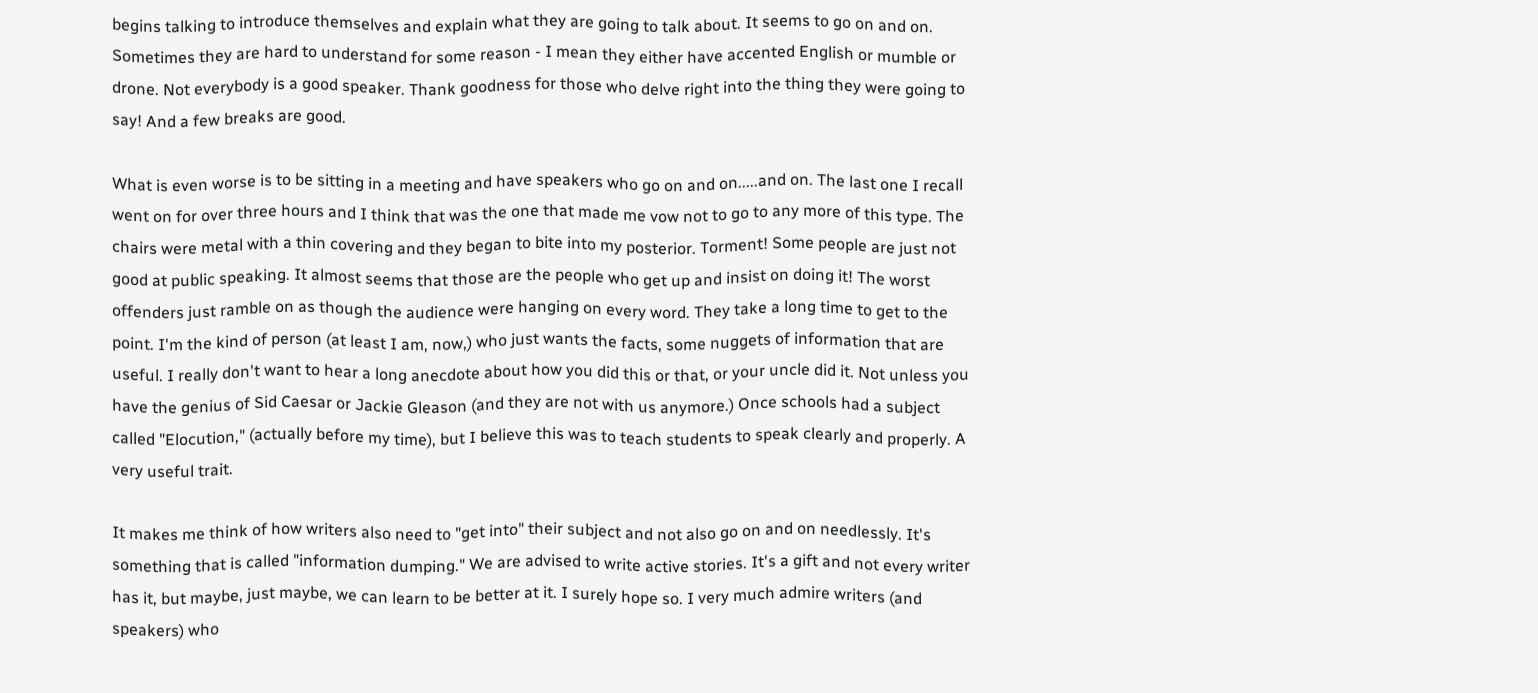begins talking to introduce themselves and explain what they are going to talk about. It seems to go on and on. Sometimes they are hard to understand for some reason - I mean they either have accented English or mumble or drone. Not everybody is a good speaker. Thank goodness for those who delve right into the thing they were going to say! And a few breaks are good.

What is even worse is to be sitting in a meeting and have speakers who go on and on.....and on. The last one I recall went on for over three hours and I think that was the one that made me vow not to go to any more of this type. The chairs were metal with a thin covering and they began to bite into my posterior. Torment! Some people are just not good at public speaking. It almost seems that those are the people who get up and insist on doing it! The worst offenders just ramble on as though the audience were hanging on every word. They take a long time to get to the point. I'm the kind of person (at least I am, now,) who just wants the facts, some nuggets of information that are useful. I really don't want to hear a long anecdote about how you did this or that, or your uncle did it. Not unless you have the genius of Sid Caesar or Jackie Gleason (and they are not with us anymore.) Once schools had a subject called "Elocution," (actually before my time), but I believe this was to teach students to speak clearly and properly. A very useful trait.

It makes me think of how writers also need to "get into" their subject and not also go on and on needlessly. It's something that is called "information dumping." We are advised to write active stories. It's a gift and not every writer has it, but maybe, just maybe, we can learn to be better at it. I surely hope so. I very much admire writers (and speakers) who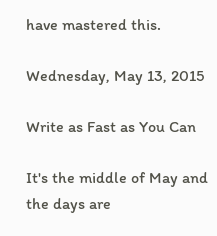have mastered this.

Wednesday, May 13, 2015

Write as Fast as You Can

It's the middle of May and the days are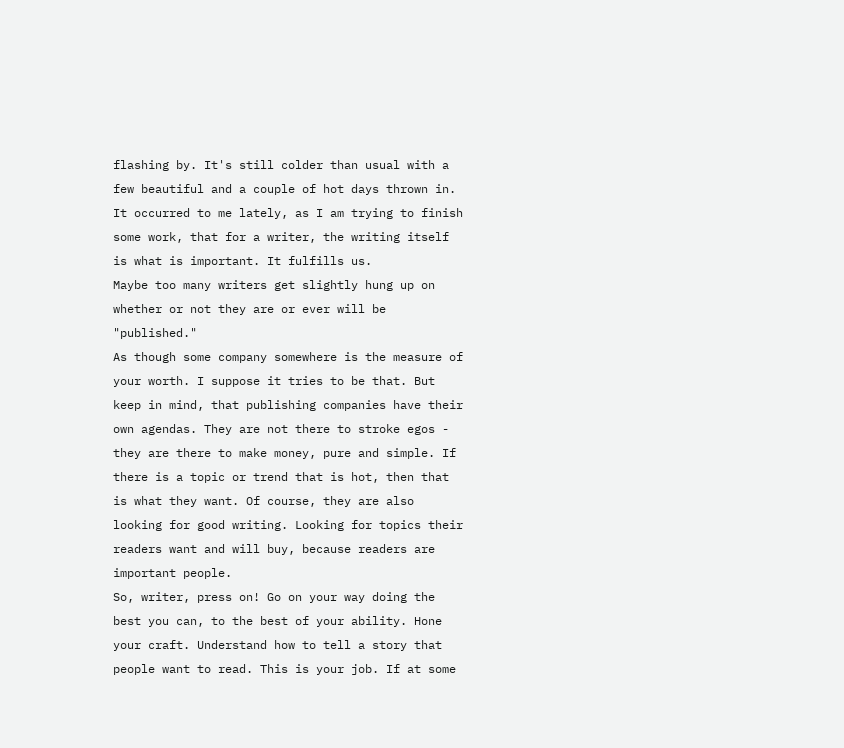flashing by. It's still colder than usual with a few beautiful and a couple of hot days thrown in.
It occurred to me lately, as I am trying to finish some work, that for a writer, the writing itself is what is important. It fulfills us.
Maybe too many writers get slightly hung up on whether or not they are or ever will be "published."
As though some company somewhere is the measure of your worth. I suppose it tries to be that. But keep in mind, that publishing companies have their own agendas. They are not there to stroke egos - they are there to make money, pure and simple. If there is a topic or trend that is hot, then that is what they want. Of course, they are also looking for good writing. Looking for topics their readers want and will buy, because readers are important people.
So, writer, press on! Go on your way doing the best you can, to the best of your ability. Hone  your craft. Understand how to tell a story that people want to read. This is your job. If at some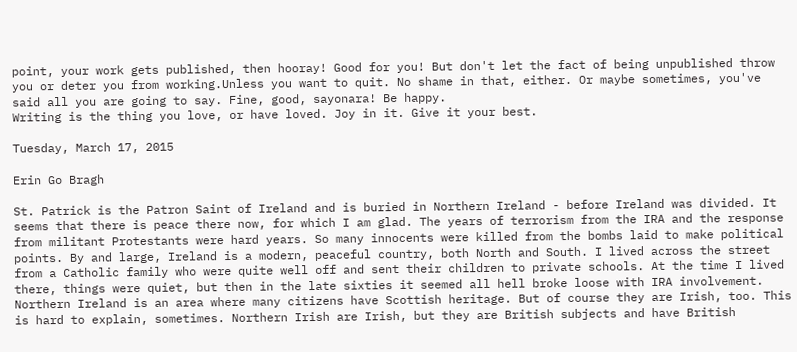point, your work gets published, then hooray! Good for you! But don't let the fact of being unpublished throw you or deter you from working.Unless you want to quit. No shame in that, either. Or maybe sometimes, you've said all you are going to say. Fine, good, sayonara! Be happy.
Writing is the thing you love, or have loved. Joy in it. Give it your best.

Tuesday, March 17, 2015

Erin Go Bragh

St. Patrick is the Patron Saint of Ireland and is buried in Northern Ireland - before Ireland was divided. It seems that there is peace there now, for which I am glad. The years of terrorism from the IRA and the response from militant Protestants were hard years. So many innocents were killed from the bombs laid to make political points. By and large, Ireland is a modern, peaceful country, both North and South. I lived across the street from a Catholic family who were quite well off and sent their children to private schools. At the time I lived there, things were quiet, but then in the late sixties it seemed all hell broke loose with IRA involvement. Northern Ireland is an area where many citizens have Scottish heritage. But of course they are Irish, too. This is hard to explain, sometimes. Northern Irish are Irish, but they are British subjects and have British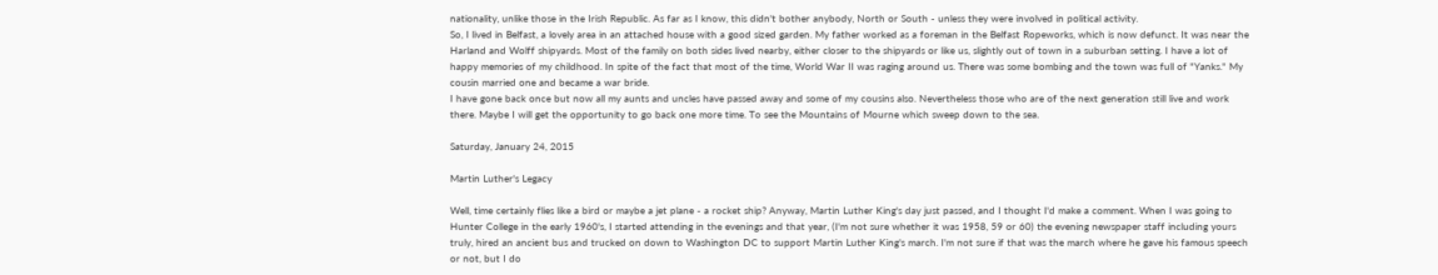nationality, unlike those in the Irish Republic. As far as I know, this didn't bother anybody, North or South - unless they were involved in political activity.
So, I lived in Belfast, a lovely area in an attached house with a good sized garden. My father worked as a foreman in the Belfast Ropeworks, which is now defunct. It was near the Harland and Wolff shipyards. Most of the family on both sides lived nearby, either closer to the shipyards or like us, slightly out of town in a suburban setting. I have a lot of happy memories of my childhood. In spite of the fact that most of the time, World War II was raging around us. There was some bombing and the town was full of "Yanks." My cousin married one and became a war bride.
I have gone back once but now all my aunts and uncles have passed away and some of my cousins also. Nevertheless those who are of the next generation still live and work there. Maybe I will get the opportunity to go back one more time. To see the Mountains of Mourne which sweep down to the sea.

Saturday, January 24, 2015

Martin Luther's Legacy

Well, time certainly flies like a bird or maybe a jet plane - a rocket ship? Anyway, Martin Luther King's day just passed, and I thought I'd make a comment. When I was going to Hunter College in the early 1960's, I started attending in the evenings and that year, (I'm not sure whether it was 1958, 59 or 60) the evening newspaper staff including yours truly, hired an ancient bus and trucked on down to Washington DC to support Martin Luther King's march. I'm not sure if that was the march where he gave his famous speech or not, but I do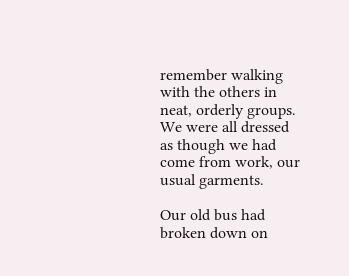remember walking with the others in neat, orderly groups. We were all dressed as though we had come from work, our usual garments.

Our old bus had broken down on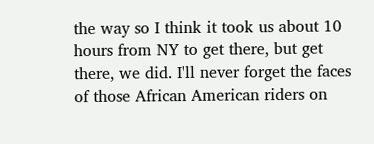the way so I think it took us about 10 hours from NY to get there, but get there, we did. I'll never forget the faces of those African American riders on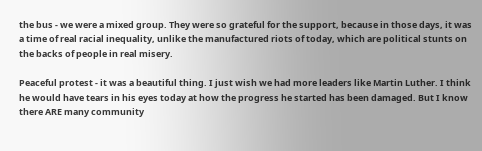the bus - we were a mixed group. They were so grateful for the support, because in those days, it was a time of real racial inequality, unlike the manufactured riots of today, which are political stunts on the backs of people in real misery.

Peaceful protest - it was a beautiful thing. I just wish we had more leaders like Martin Luther. I think he would have tears in his eyes today at how the progress he started has been damaged. But I know there ARE many community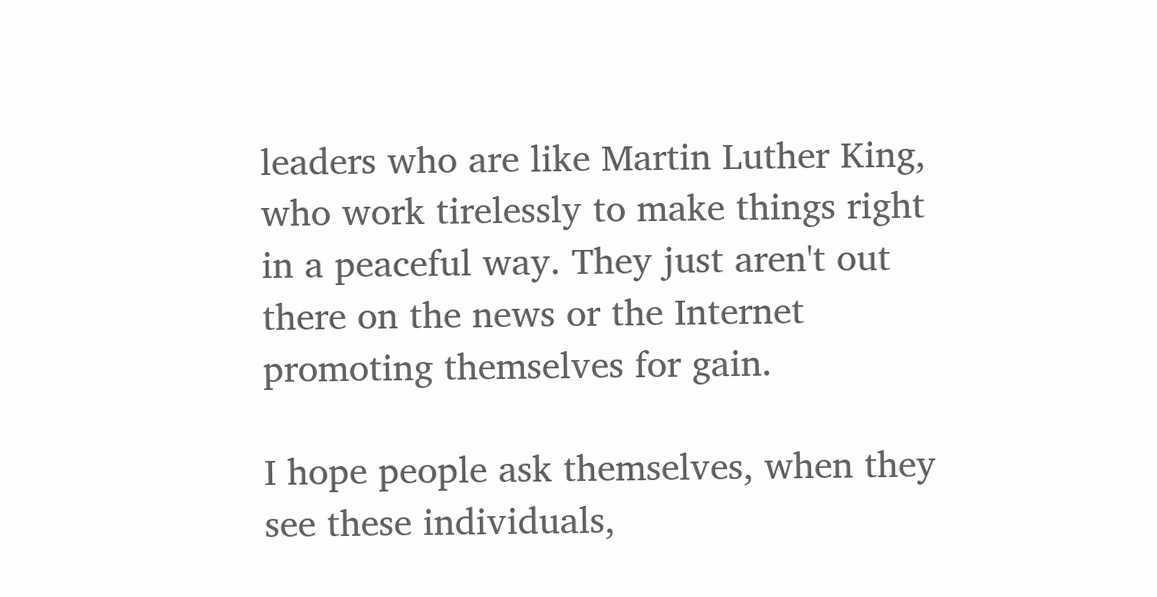leaders who are like Martin Luther King, who work tirelessly to make things right in a peaceful way. They just aren't out there on the news or the Internet promoting themselves for gain.

I hope people ask themselves, when they see these individuals,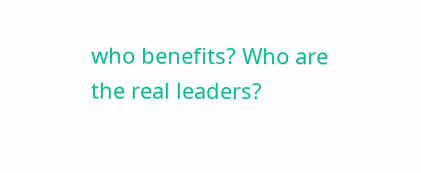who benefits? Who are the real leaders?